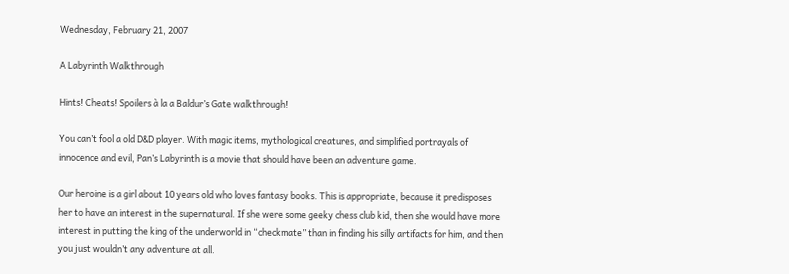Wednesday, February 21, 2007

A Labyrinth Walkthrough

Hints! Cheats! Spoilers à la a Baldur’s Gate walkthrough!

You can’t fool a old D&D player. With magic items, mythological creatures, and simplified portrayals of innocence and evil, Pan’s Labyrinth is a movie that should have been an adventure game.

Our heroine is a girl about 10 years old who loves fantasy books. This is appropriate, because it predisposes her to have an interest in the supernatural. If she were some geeky chess club kid, then she would have more interest in putting the king of the underworld in “checkmate” than in finding his silly artifacts for him, and then you just wouldn’t any adventure at all.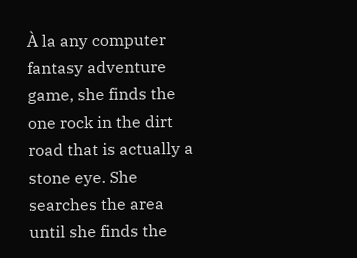À la any computer fantasy adventure game, she finds the one rock in the dirt road that is actually a stone eye. She searches the area until she finds the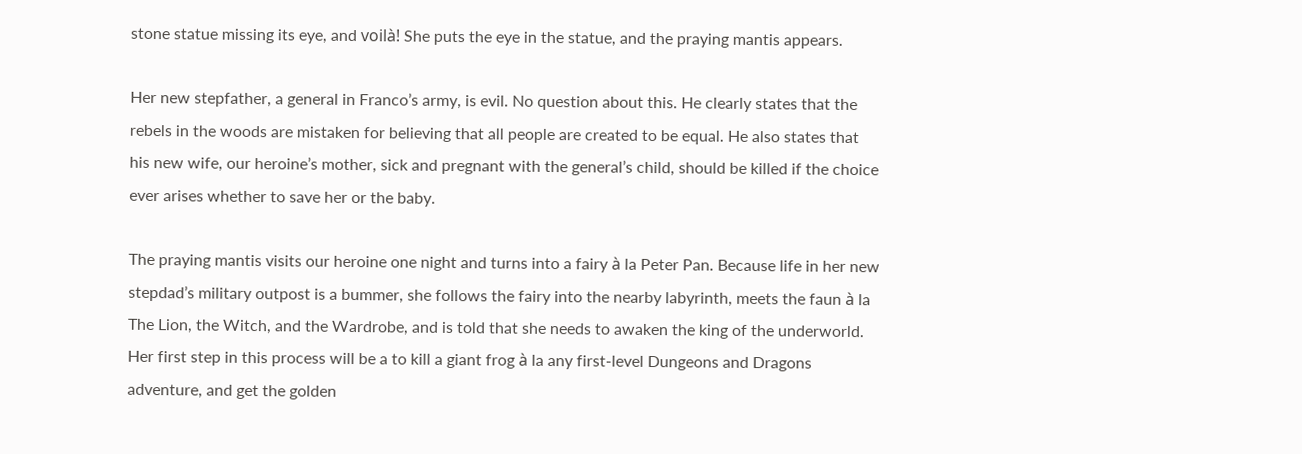stone statue missing its eye, and voilà! She puts the eye in the statue, and the praying mantis appears.

Her new stepfather, a general in Franco’s army, is evil. No question about this. He clearly states that the rebels in the woods are mistaken for believing that all people are created to be equal. He also states that his new wife, our heroine’s mother, sick and pregnant with the general’s child, should be killed if the choice ever arises whether to save her or the baby.

The praying mantis visits our heroine one night and turns into a fairy à la Peter Pan. Because life in her new stepdad’s military outpost is a bummer, she follows the fairy into the nearby labyrinth, meets the faun à la The Lion, the Witch, and the Wardrobe, and is told that she needs to awaken the king of the underworld. Her first step in this process will be a to kill a giant frog à la any first-level Dungeons and Dragons adventure, and get the golden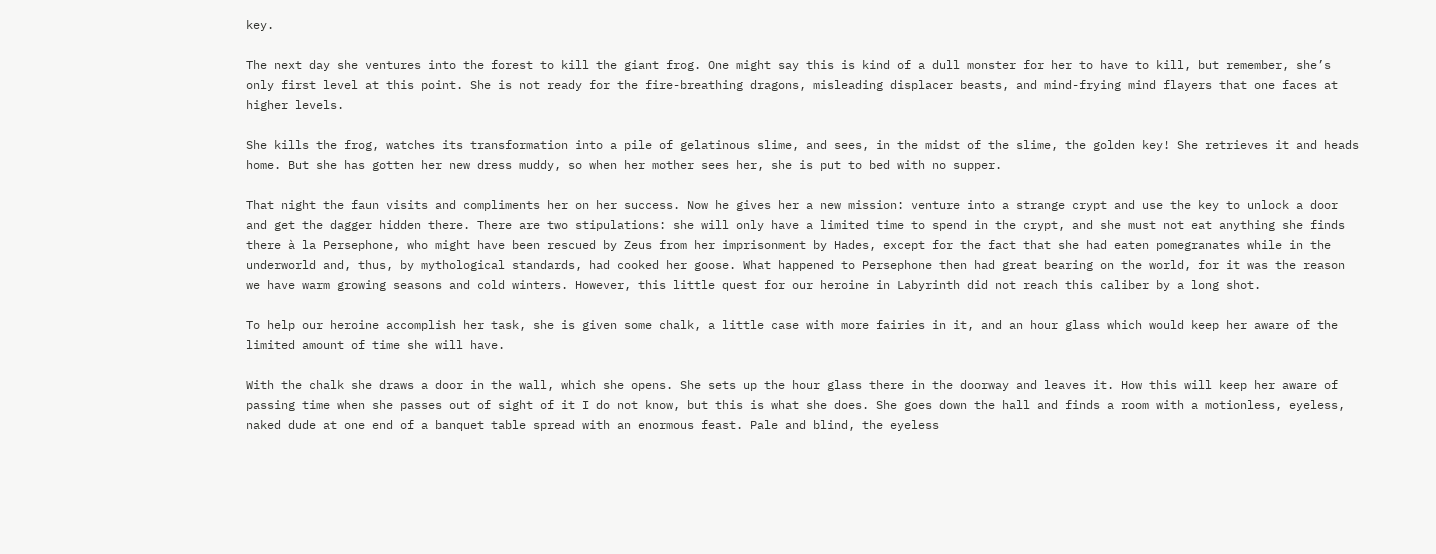key.

The next day she ventures into the forest to kill the giant frog. One might say this is kind of a dull monster for her to have to kill, but remember, she’s only first level at this point. She is not ready for the fire-breathing dragons, misleading displacer beasts, and mind-frying mind flayers that one faces at higher levels.

She kills the frog, watches its transformation into a pile of gelatinous slime, and sees, in the midst of the slime, the golden key! She retrieves it and heads home. But she has gotten her new dress muddy, so when her mother sees her, she is put to bed with no supper.

That night the faun visits and compliments her on her success. Now he gives her a new mission: venture into a strange crypt and use the key to unlock a door and get the dagger hidden there. There are two stipulations: she will only have a limited time to spend in the crypt, and she must not eat anything she finds there à la Persephone, who might have been rescued by Zeus from her imprisonment by Hades, except for the fact that she had eaten pomegranates while in the underworld and, thus, by mythological standards, had cooked her goose. What happened to Persephone then had great bearing on the world, for it was the reason we have warm growing seasons and cold winters. However, this little quest for our heroine in Labyrinth did not reach this caliber by a long shot.

To help our heroine accomplish her task, she is given some chalk, a little case with more fairies in it, and an hour glass which would keep her aware of the limited amount of time she will have.

With the chalk she draws a door in the wall, which she opens. She sets up the hour glass there in the doorway and leaves it. How this will keep her aware of passing time when she passes out of sight of it I do not know, but this is what she does. She goes down the hall and finds a room with a motionless, eyeless, naked dude at one end of a banquet table spread with an enormous feast. Pale and blind, the eyeless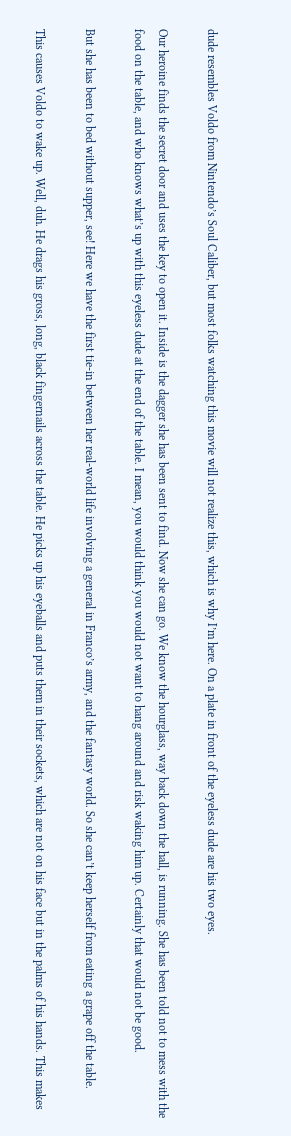dude resembles Voldo from Nintendo’s Soul Caliber, but most folks watching this movie will not realize this, which is why I’m here. On a plate in front of the eyeless dude are his two eyes.

Our heroine finds the secret door and uses the key to open it. Inside is the dagger she has been sent to find. Now she can go. We know the hourglass, way back down the hall, is running. She has been told not to mess with the food on the table, and who knows what’s up with this eyeless dude at the end of the table. I mean, you would think you would not want to hang around and risk waking him up. Certainly that would not be good.

But she has been to bed without supper, see! Here we have the first tie-in between her real-world life involving a general in Franco’s army, and the fantasy world. So she can’t keep herself from eating a grape off the table.

This causes Voldo to wake up. Well, duh. He drags his gross, long, black fingernails across the table. He picks up his eyeballs and puts them in their sockets, which are not on his face but in the palms of his hands. This makes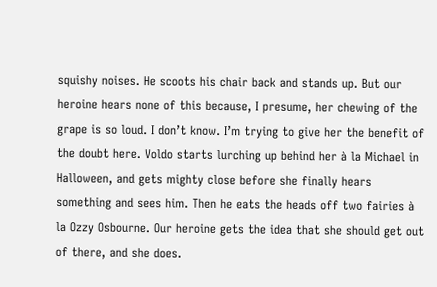squishy noises. He scoots his chair back and stands up. But our heroine hears none of this because, I presume, her chewing of the grape is so loud. I don’t know. I’m trying to give her the benefit of the doubt here. Voldo starts lurching up behind her à la Michael in Halloween, and gets mighty close before she finally hears something and sees him. Then he eats the heads off two fairies à la Ozzy Osbourne. Our heroine gets the idea that she should get out of there, and she does.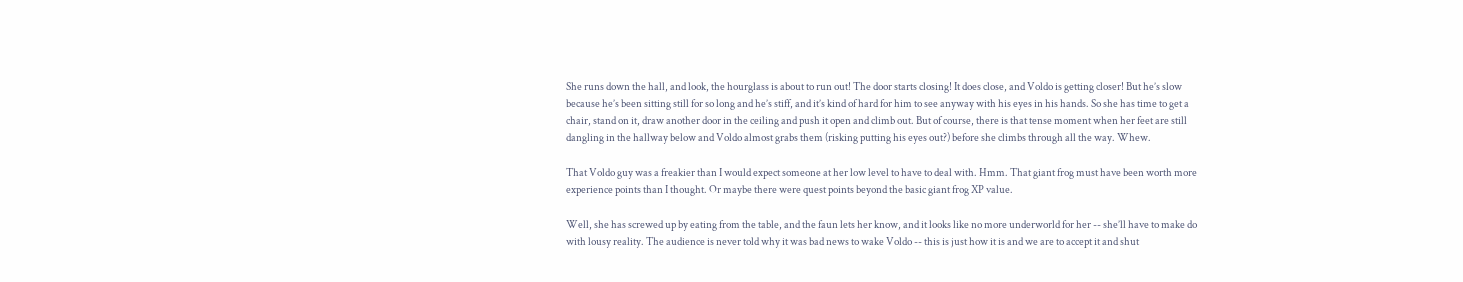She runs down the hall, and look, the hourglass is about to run out! The door starts closing! It does close, and Voldo is getting closer! But he’s slow because he’s been sitting still for so long and he’s stiff, and it’s kind of hard for him to see anyway with his eyes in his hands. So she has time to get a chair, stand on it, draw another door in the ceiling and push it open and climb out. But of course, there is that tense moment when her feet are still dangling in the hallway below and Voldo almost grabs them (risking putting his eyes out?) before she climbs through all the way. Whew.

That Voldo guy was a freakier than I would expect someone at her low level to have to deal with. Hmm. That giant frog must have been worth more experience points than I thought. Or maybe there were quest points beyond the basic giant frog XP value.

Well, she has screwed up by eating from the table, and the faun lets her know, and it looks like no more underworld for her -- she’ll have to make do with lousy reality. The audience is never told why it was bad news to wake Voldo -- this is just how it is and we are to accept it and shut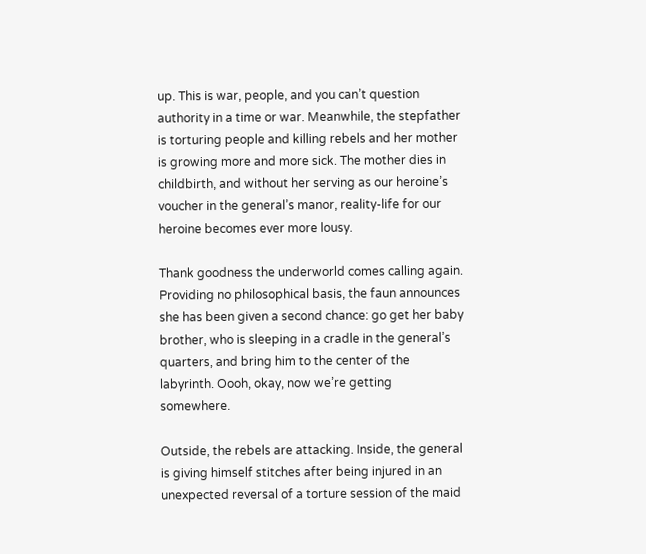up. This is war, people, and you can’t question authority in a time or war. Meanwhile, the stepfather is torturing people and killing rebels and her mother is growing more and more sick. The mother dies in childbirth, and without her serving as our heroine’s voucher in the general’s manor, reality-life for our heroine becomes ever more lousy.

Thank goodness the underworld comes calling again. Providing no philosophical basis, the faun announces she has been given a second chance: go get her baby brother, who is sleeping in a cradle in the general’s quarters, and bring him to the center of the labyrinth. Oooh, okay, now we’re getting somewhere.

Outside, the rebels are attacking. Inside, the general is giving himself stitches after being injured in an unexpected reversal of a torture session of the maid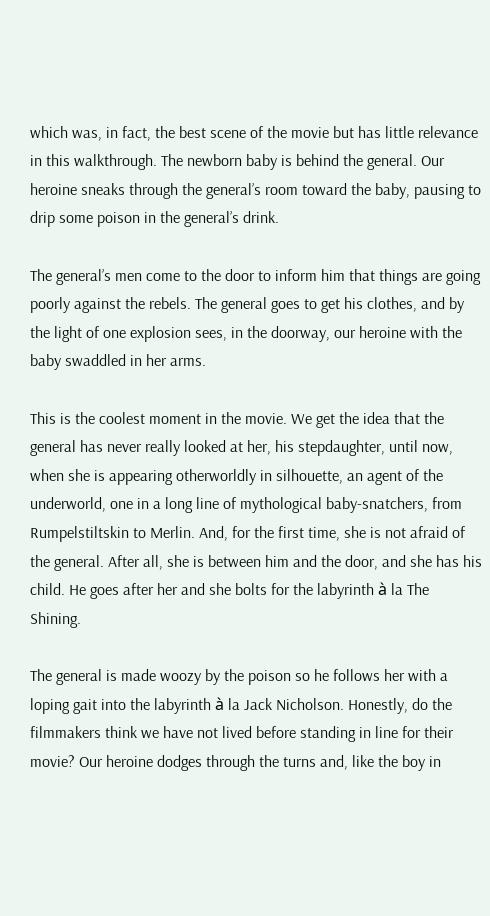which was, in fact, the best scene of the movie but has little relevance in this walkthrough. The newborn baby is behind the general. Our heroine sneaks through the general’s room toward the baby, pausing to drip some poison in the general’s drink.

The general’s men come to the door to inform him that things are going poorly against the rebels. The general goes to get his clothes, and by the light of one explosion sees, in the doorway, our heroine with the baby swaddled in her arms.

This is the coolest moment in the movie. We get the idea that the general has never really looked at her, his stepdaughter, until now, when she is appearing otherworldly in silhouette, an agent of the underworld, one in a long line of mythological baby-snatchers, from Rumpelstiltskin to Merlin. And, for the first time, she is not afraid of the general. After all, she is between him and the door, and she has his child. He goes after her and she bolts for the labyrinth à la The Shining.

The general is made woozy by the poison so he follows her with a loping gait into the labyrinth à la Jack Nicholson. Honestly, do the filmmakers think we have not lived before standing in line for their movie? Our heroine dodges through the turns and, like the boy in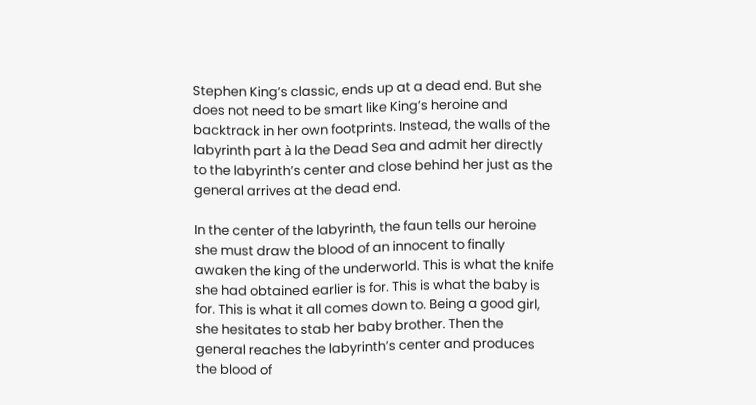Stephen King’s classic, ends up at a dead end. But she does not need to be smart like King’s heroine and backtrack in her own footprints. Instead, the walls of the labyrinth part à la the Dead Sea and admit her directly to the labyrinth’s center and close behind her just as the general arrives at the dead end.

In the center of the labyrinth, the faun tells our heroine she must draw the blood of an innocent to finally awaken the king of the underworld. This is what the knife she had obtained earlier is for. This is what the baby is for. This is what it all comes down to. Being a good girl, she hesitates to stab her baby brother. Then the general reaches the labyrinth’s center and produces the blood of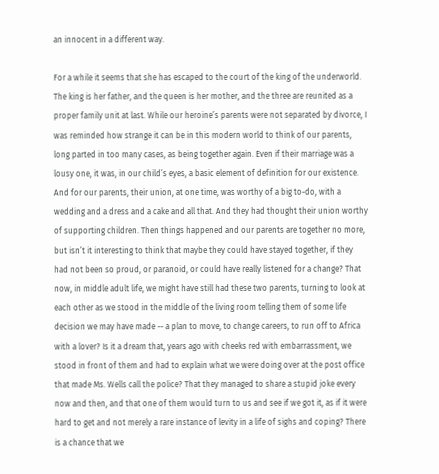an innocent in a different way.

For a while it seems that she has escaped to the court of the king of the underworld. The king is her father, and the queen is her mother, and the three are reunited as a proper family unit at last. While our heroine’s parents were not separated by divorce, I was reminded how strange it can be in this modern world to think of our parents, long parted in too many cases, as being together again. Even if their marriage was a lousy one, it was, in our child’s eyes, a basic element of definition for our existence. And for our parents, their union, at one time, was worthy of a big to-do, with a wedding and a dress and a cake and all that. And they had thought their union worthy of supporting children. Then things happened and our parents are together no more, but isn’t it interesting to think that maybe they could have stayed together, if they had not been so proud, or paranoid, or could have really listened for a change? That now, in middle adult life, we might have still had these two parents, turning to look at each other as we stood in the middle of the living room telling them of some life decision we may have made -- a plan to move, to change careers, to run off to Africa with a lover? Is it a dream that, years ago with cheeks red with embarrassment, we stood in front of them and had to explain what we were doing over at the post office that made Ms. Wells call the police? That they managed to share a stupid joke every now and then, and that one of them would turn to us and see if we got it, as if it were hard to get and not merely a rare instance of levity in a life of sighs and coping? There is a chance that we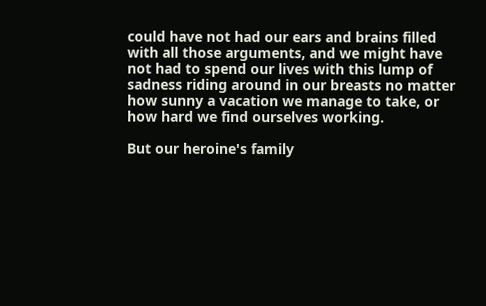could have not had our ears and brains filled with all those arguments, and we might have not had to spend our lives with this lump of sadness riding around in our breasts no matter how sunny a vacation we manage to take, or how hard we find ourselves working.

But our heroine's family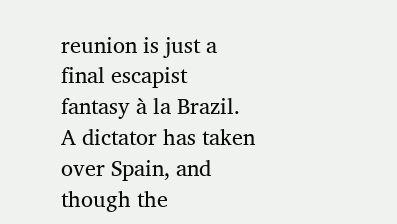reunion is just a final escapist fantasy à la Brazil. A dictator has taken over Spain, and though the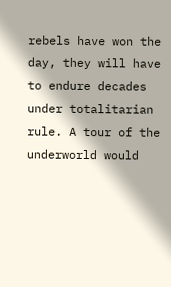rebels have won the day, they will have to endure decades under totalitarian rule. A tour of the underworld would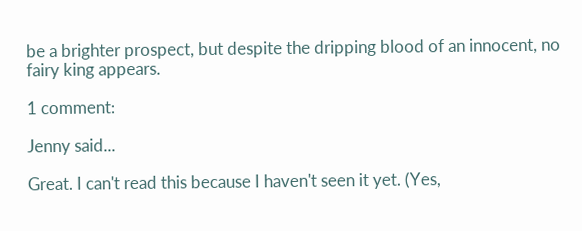be a brighter prospect, but despite the dripping blood of an innocent, no fairy king appears.

1 comment:

Jenny said...

Great. I can't read this because I haven't seen it yet. (Yes,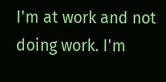I'm at work and not doing work. I'm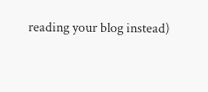reading your blog instead)